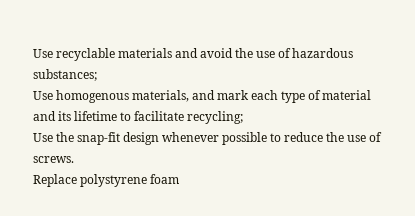Use recyclable materials and avoid the use of hazardous substances;
Use homogenous materials, and mark each type of material and its lifetime to facilitate recycling;
Use the snap-fit design whenever possible to reduce the use of screws.
Replace polystyrene foam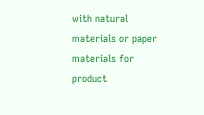with natural materials or paper materials for product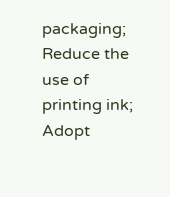packaging;
Reduce the use of printing ink;
Adopt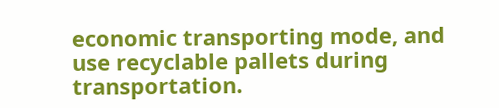economic transporting mode, and use recyclable pallets during transportation.